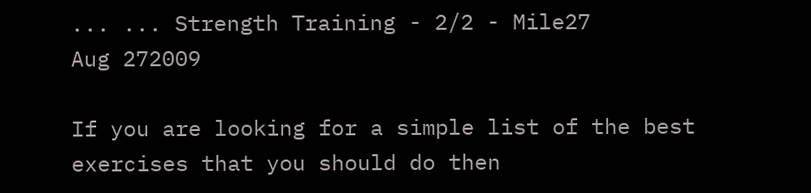... ... Strength Training - 2/2 - Mile27
Aug 272009

If you are looking for a simple list of the best exercises that you should do then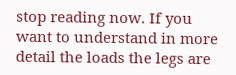stop reading now. If you want to understand in more detail the loads the legs are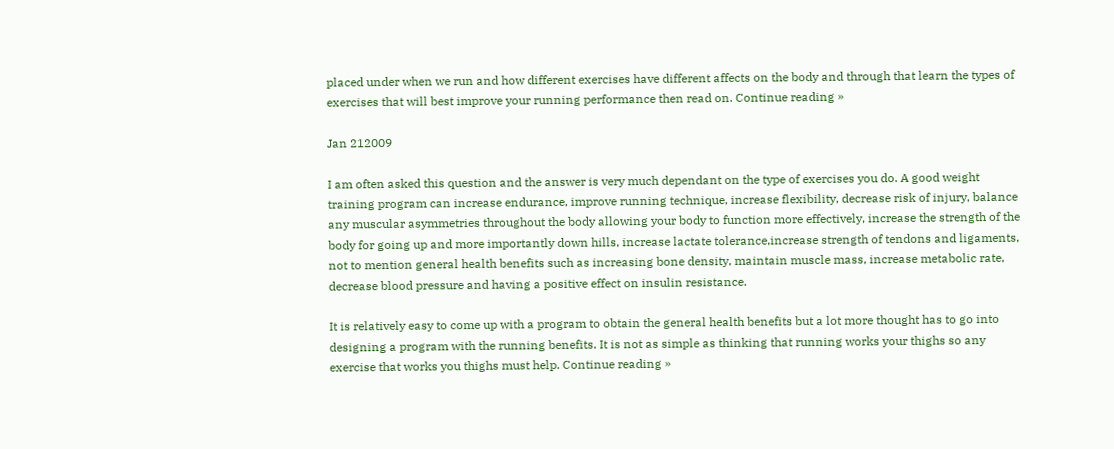placed under when we run and how different exercises have different affects on the body and through that learn the types of exercises that will best improve your running performance then read on. Continue reading »

Jan 212009

I am often asked this question and the answer is very much dependant on the type of exercises you do. A good weight training program can increase endurance, improve running technique, increase flexibility, decrease risk of injury, balance any muscular asymmetries throughout the body allowing your body to function more effectively, increase the strength of the body for going up and more importantly down hills, increase lactate tolerance,increase strength of tendons and ligaments, not to mention general health benefits such as increasing bone density, maintain muscle mass, increase metabolic rate, decrease blood pressure and having a positive effect on insulin resistance.

It is relatively easy to come up with a program to obtain the general health benefits but a lot more thought has to go into designing a program with the running benefits. It is not as simple as thinking that running works your thighs so any exercise that works you thighs must help. Continue reading »